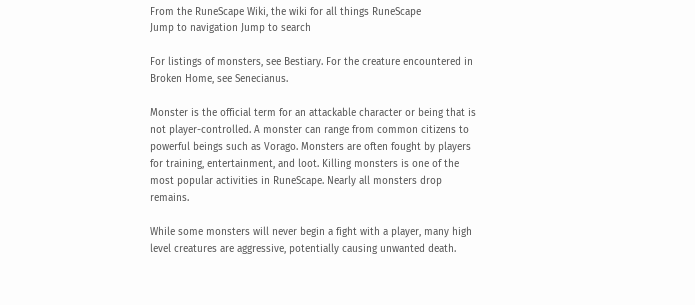From the RuneScape Wiki, the wiki for all things RuneScape
Jump to navigation Jump to search

For listings of monsters, see Bestiary. For the creature encountered in Broken Home, see Senecianus.

Monster is the official term for an attackable character or being that is not player-controlled. A monster can range from common citizens to powerful beings such as Vorago. Monsters are often fought by players for training, entertainment, and loot. Killing monsters is one of the most popular activities in RuneScape. Nearly all monsters drop remains.

While some monsters will never begin a fight with a player, many high level creatures are aggressive, potentially causing unwanted death.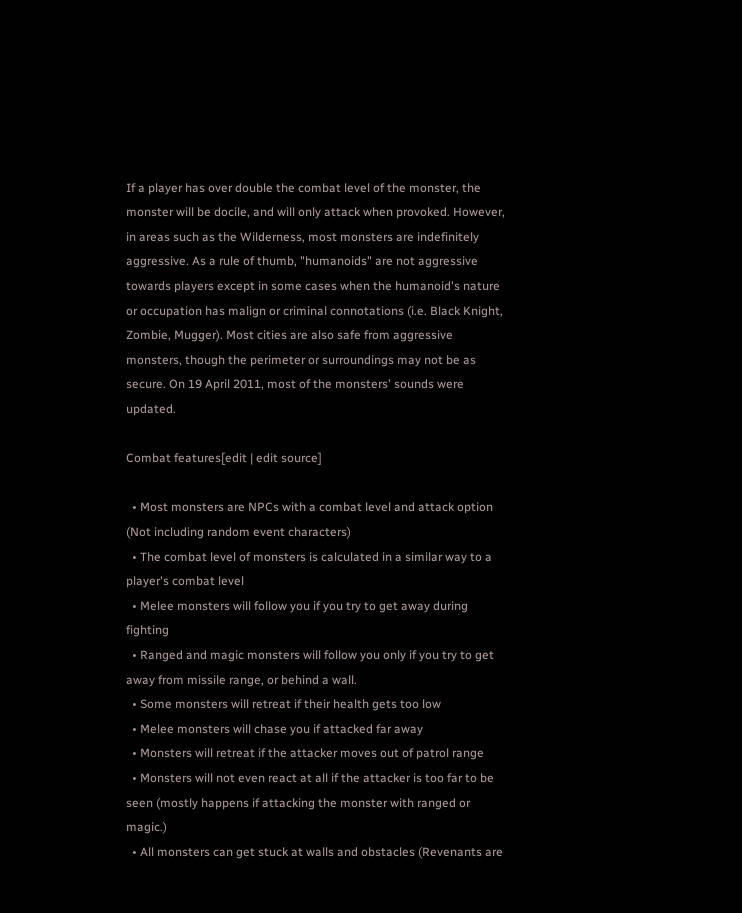If a player has over double the combat level of the monster, the monster will be docile, and will only attack when provoked. However, in areas such as the Wilderness, most monsters are indefinitely aggressive. As a rule of thumb, "humanoids" are not aggressive towards players except in some cases when the humanoid's nature or occupation has malign or criminal connotations (i.e. Black Knight, Zombie, Mugger). Most cities are also safe from aggressive monsters, though the perimeter or surroundings may not be as secure. On 19 April 2011, most of the monsters' sounds were updated.

Combat features[edit | edit source]

  • Most monsters are NPCs with a combat level and attack option (Not including random event characters)
  • The combat level of monsters is calculated in a similar way to a player's combat level
  • Melee monsters will follow you if you try to get away during fighting
  • Ranged and magic monsters will follow you only if you try to get away from missile range, or behind a wall.
  • Some monsters will retreat if their health gets too low
  • Melee monsters will chase you if attacked far away
  • Monsters will retreat if the attacker moves out of patrol range
  • Monsters will not even react at all if the attacker is too far to be seen (mostly happens if attacking the monster with ranged or magic.)
  • All monsters can get stuck at walls and obstacles (Revenants are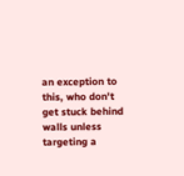an exception to this, who don't get stuck behind walls unless targeting a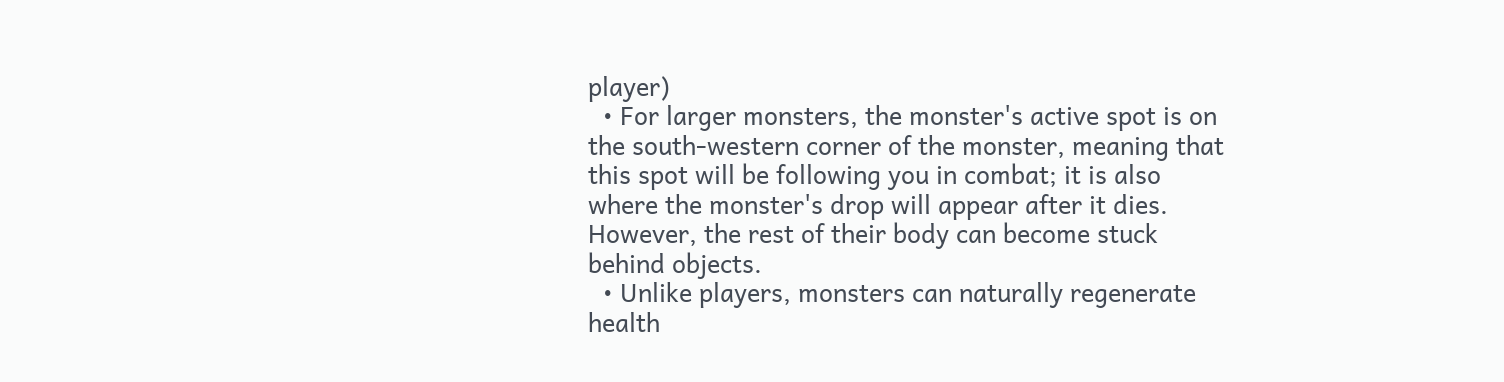player)
  • For larger monsters, the monster's active spot is on the south-western corner of the monster, meaning that this spot will be following you in combat; it is also where the monster's drop will appear after it dies. However, the rest of their body can become stuck behind objects.
  • Unlike players, monsters can naturally regenerate health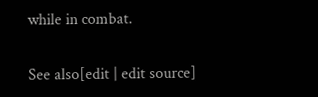while in combat.

See also[edit | edit source]